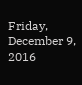Friday, December 9, 2016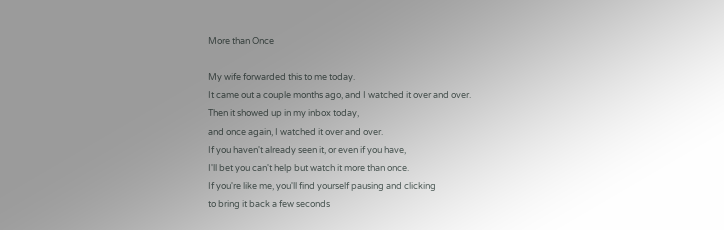More than Once

My wife forwarded this to me today.
It came out a couple months ago, and I watched it over and over.
Then it showed up in my inbox today,
and once again, I watched it over and over.
If you haven't already seen it, or even if you have,
I'll bet you can't help but watch it more than once.
If you're like me, you'll find yourself pausing and clicking
to bring it back a few seconds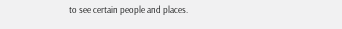to see certain people and places.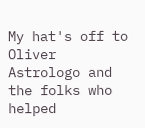My hat's off to Oliver Astrologo and the folks who helped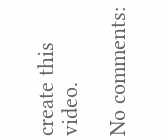create this video.

No comments: